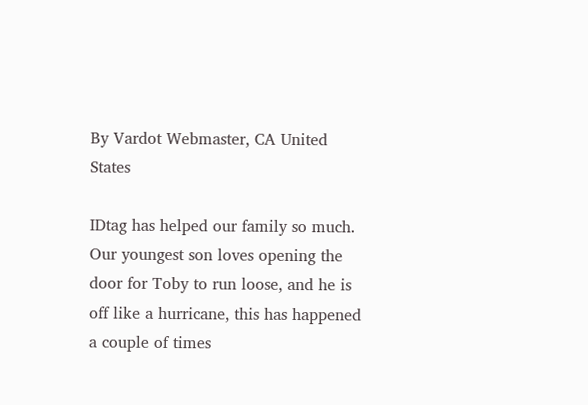By Vardot Webmaster, CA United States

IDtag has helped our family so much. Our youngest son loves opening the door for Toby to run loose, and he is off like a hurricane, this has happened a couple of times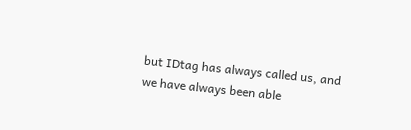but IDtag has always called us, and we have always been able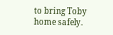to bring Toby home safely.